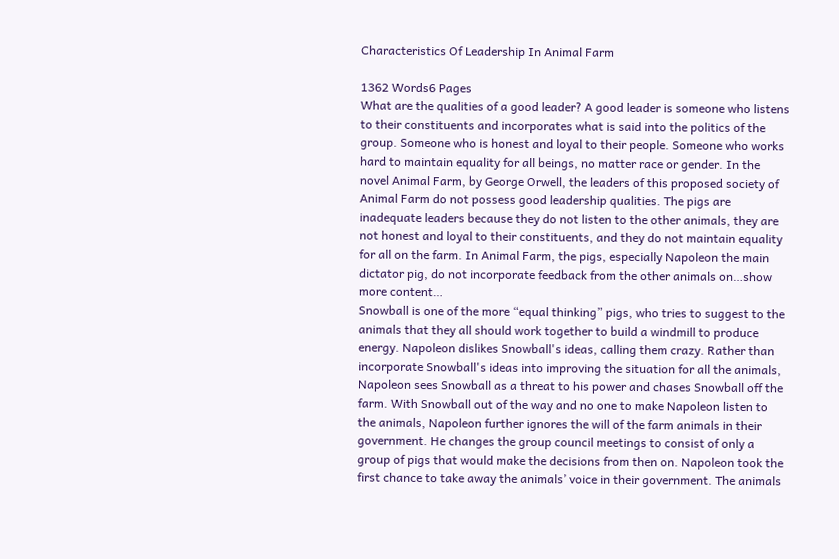Characteristics Of Leadership In Animal Farm

1362 Words6 Pages
What are the qualities of a good leader? A good leader is someone who listens to their constituents and incorporates what is said into the politics of the group. Someone who is honest and loyal to their people. Someone who works hard to maintain equality for all beings, no matter race or gender. In the novel Animal Farm, by George Orwell, the leaders of this proposed society of Animal Farm do not possess good leadership qualities. The pigs are inadequate leaders because they do not listen to the other animals, they are not honest and loyal to their constituents, and they do not maintain equality for all on the farm. In Animal Farm, the pigs, especially Napoleon the main dictator pig, do not incorporate feedback from the other animals on…show more content…
Snowball is one of the more “equal thinking” pigs, who tries to suggest to the animals that they all should work together to build a windmill to produce energy. Napoleon dislikes Snowball's ideas, calling them crazy. Rather than incorporate Snowball's ideas into improving the situation for all the animals, Napoleon sees Snowball as a threat to his power and chases Snowball off the farm. With Snowball out of the way and no one to make Napoleon listen to the animals, Napoleon further ignores the will of the farm animals in their government. He changes the group council meetings to consist of only a group of pigs that would make the decisions from then on. Napoleon took the first chance to take away the animals’ voice in their government. The animals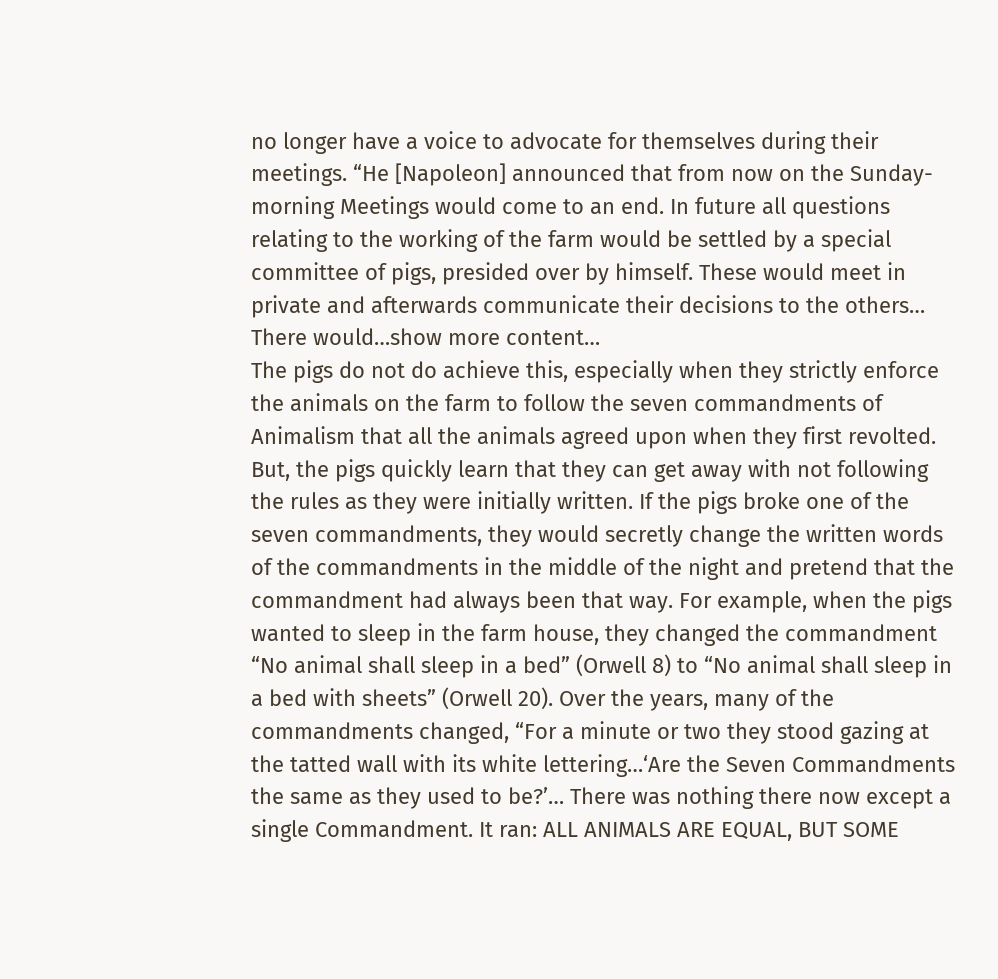no longer have a voice to advocate for themselves during their meetings. “He [Napoleon] announced that from now on the Sunday-morning Meetings would come to an end. In future all questions relating to the working of the farm would be settled by a special committee of pigs, presided over by himself. These would meet in private and afterwards communicate their decisions to the others… There would…show more content…
The pigs do not do achieve this, especially when they strictly enforce the animals on the farm to follow the seven commandments of Animalism that all the animals agreed upon when they first revolted. But, the pigs quickly learn that they can get away with not following the rules as they were initially written. If the pigs broke one of the seven commandments, they would secretly change the written words of the commandments in the middle of the night and pretend that the commandment had always been that way. For example, when the pigs wanted to sleep in the farm house, they changed the commandment “No animal shall sleep in a bed” (Orwell 8) to “No animal shall sleep in a bed with sheets” (Orwell 20). Over the years, many of the commandments changed, “For a minute or two they stood gazing at the tatted wall with its white lettering…‘Are the Seven Commandments the same as they used to be?’… There was nothing there now except a single Commandment. It ran: ALL ANIMALS ARE EQUAL, BUT SOME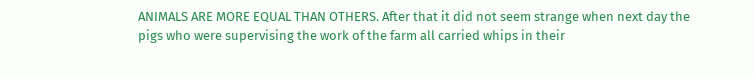ANIMALS ARE MORE EQUAL THAN OTHERS. After that it did not seem strange when next day the pigs who were supervising the work of the farm all carried whips in their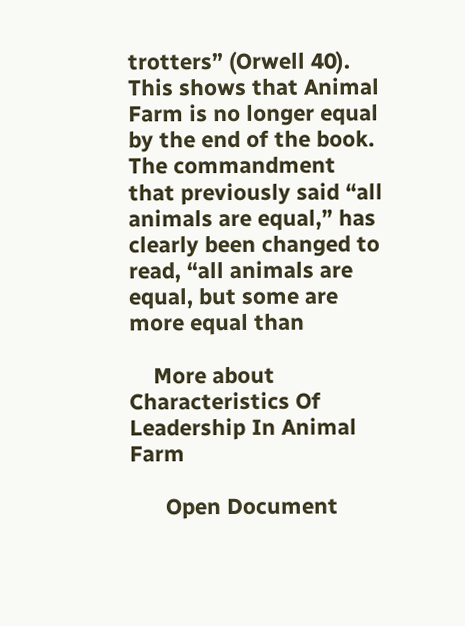trotters” (Orwell 40). This shows that Animal Farm is no longer equal by the end of the book. The commandment that previously said “all animals are equal,” has clearly been changed to read, “all animals are equal, but some are more equal than

    More about Characteristics Of Leadership In Animal Farm

      Open Document